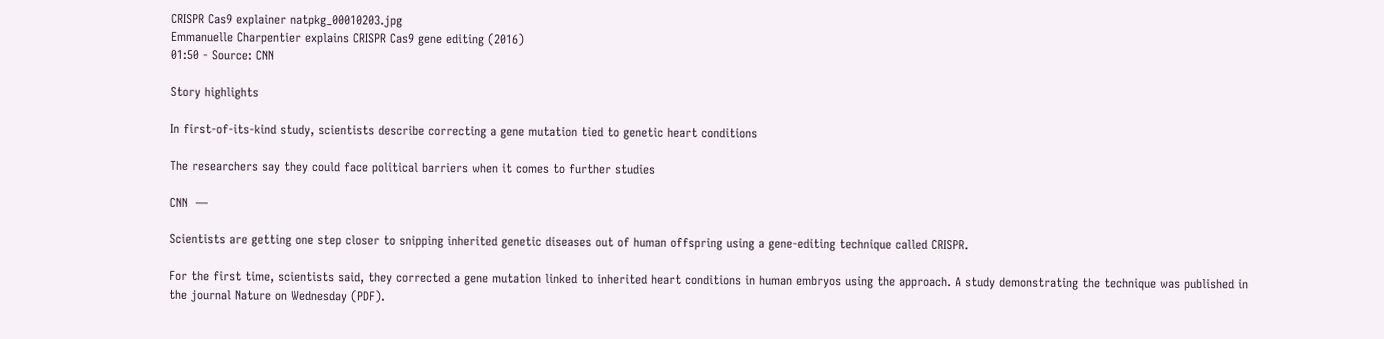CRISPR Cas9 explainer natpkg_00010203.jpg
Emmanuelle Charpentier explains CRISPR Cas9 gene editing (2016)
01:50 - Source: CNN

Story highlights

In first-of-its-kind study, scientists describe correcting a gene mutation tied to genetic heart conditions

The researchers say they could face political barriers when it comes to further studies

CNN  —

Scientists are getting one step closer to snipping inherited genetic diseases out of human offspring using a gene-editing technique called CRISPR.

For the first time, scientists said, they corrected a gene mutation linked to inherited heart conditions in human embryos using the approach. A study demonstrating the technique was published in the journal Nature on Wednesday (PDF).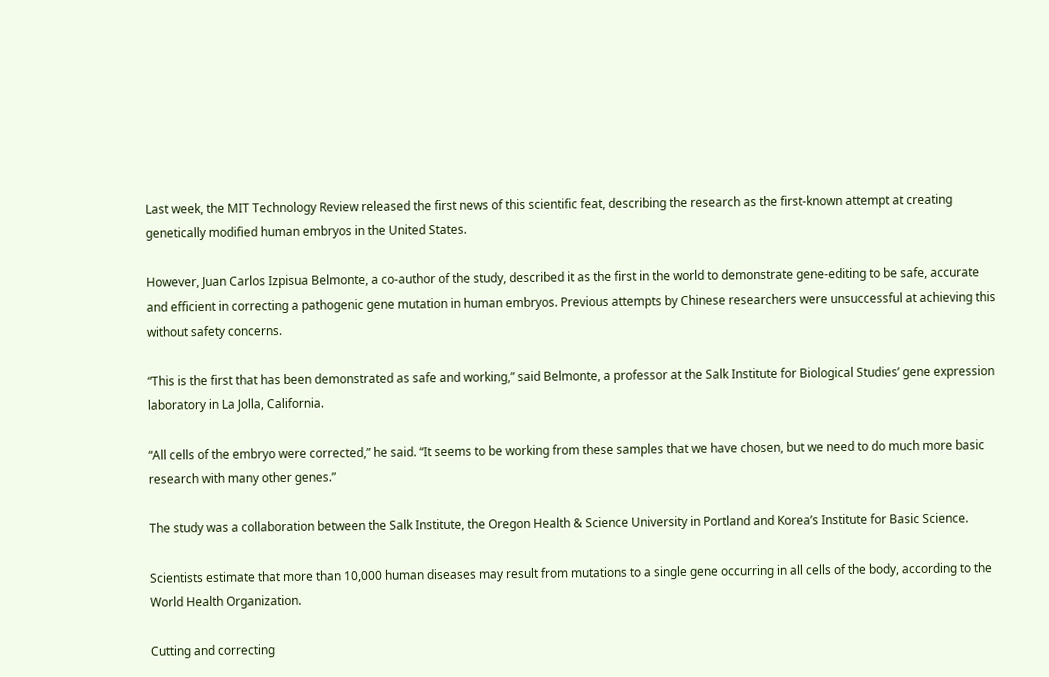Last week, the MIT Technology Review released the first news of this scientific feat, describing the research as the first-known attempt at creating genetically modified human embryos in the United States.

However, Juan Carlos Izpisua Belmonte, a co-author of the study, described it as the first in the world to demonstrate gene-editing to be safe, accurate and efficient in correcting a pathogenic gene mutation in human embryos. Previous attempts by Chinese researchers were unsuccessful at achieving this without safety concerns.

“This is the first that has been demonstrated as safe and working,” said Belmonte, a professor at the Salk Institute for Biological Studies’ gene expression laboratory in La Jolla, California.

“All cells of the embryo were corrected,” he said. “It seems to be working from these samples that we have chosen, but we need to do much more basic research with many other genes.”

The study was a collaboration between the Salk Institute, the Oregon Health & Science University in Portland and Korea’s Institute for Basic Science.

Scientists estimate that more than 10,000 human diseases may result from mutations to a single gene occurring in all cells of the body, according to the World Health Organization.

Cutting and correcting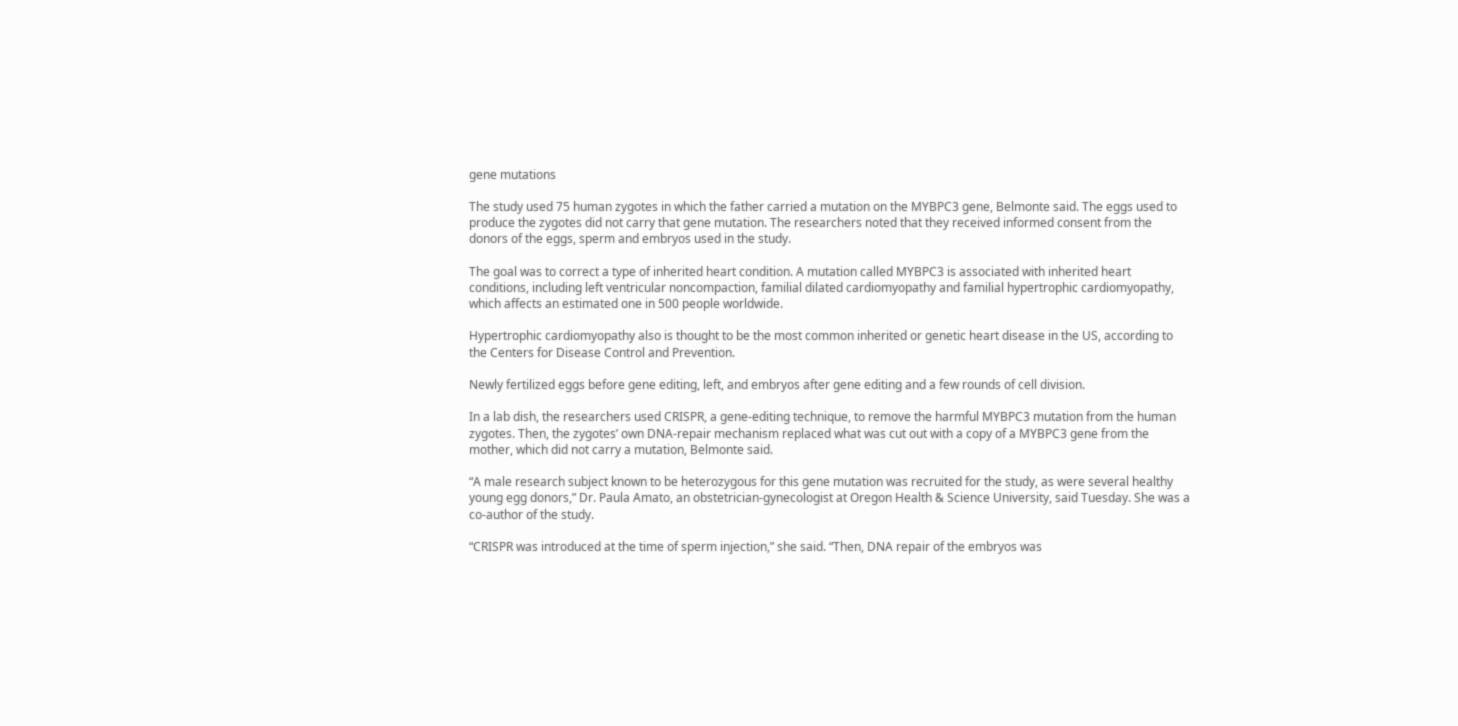gene mutations

The study used 75 human zygotes in which the father carried a mutation on the MYBPC3 gene, Belmonte said. The eggs used to produce the zygotes did not carry that gene mutation. The researchers noted that they received informed consent from the donors of the eggs, sperm and embryos used in the study.

The goal was to correct a type of inherited heart condition. A mutation called MYBPC3 is associated with inherited heart conditions, including left ventricular noncompaction, familial dilated cardiomyopathy and familial hypertrophic cardiomyopathy, which affects an estimated one in 500 people worldwide.

Hypertrophic cardiomyopathy also is thought to be the most common inherited or genetic heart disease in the US, according to the Centers for Disease Control and Prevention.

Newly fertilized eggs before gene editing, left, and embryos after gene editing and a few rounds of cell division.

In a lab dish, the researchers used CRISPR, a gene-editing technique, to remove the harmful MYBPC3 mutation from the human zygotes. Then, the zygotes’ own DNA-repair mechanism replaced what was cut out with a copy of a MYBPC3 gene from the mother, which did not carry a mutation, Belmonte said.

“A male research subject known to be heterozygous for this gene mutation was recruited for the study, as were several healthy young egg donors,” Dr. Paula Amato, an obstetrician-gynecologist at Oregon Health & Science University, said Tuesday. She was a co-author of the study.

“CRISPR was introduced at the time of sperm injection,” she said. “Then, DNA repair of the embryos was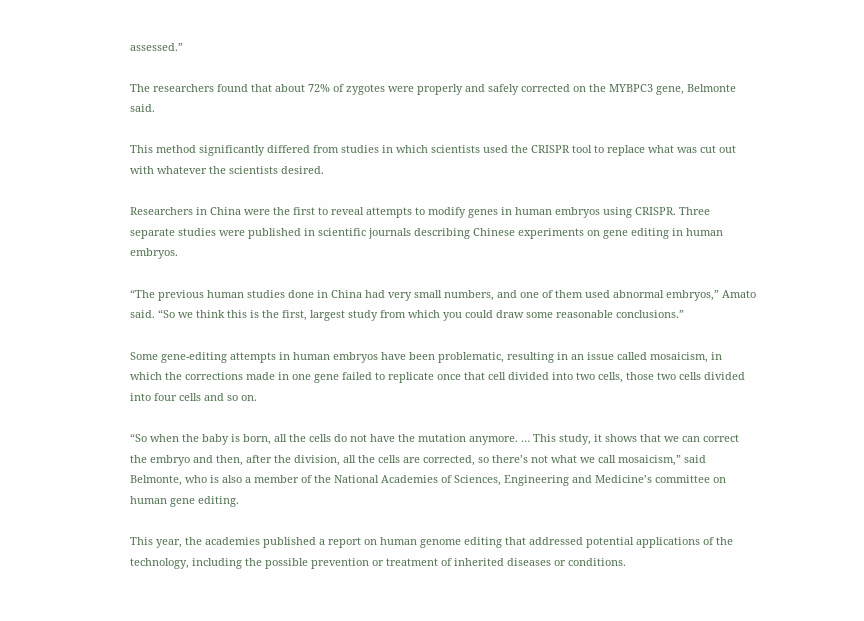assessed.”

The researchers found that about 72% of zygotes were properly and safely corrected on the MYBPC3 gene, Belmonte said.

This method significantly differed from studies in which scientists used the CRISPR tool to replace what was cut out with whatever the scientists desired.

Researchers in China were the first to reveal attempts to modify genes in human embryos using CRISPR. Three separate studies were published in scientific journals describing Chinese experiments on gene editing in human embryos.

“The previous human studies done in China had very small numbers, and one of them used abnormal embryos,” Amato said. “So we think this is the first, largest study from which you could draw some reasonable conclusions.”

Some gene-editing attempts in human embryos have been problematic, resulting in an issue called mosaicism, in which the corrections made in one gene failed to replicate once that cell divided into two cells, those two cells divided into four cells and so on.

“So when the baby is born, all the cells do not have the mutation anymore. … This study, it shows that we can correct the embryo and then, after the division, all the cells are corrected, so there’s not what we call mosaicism,” said Belmonte, who is also a member of the National Academies of Sciences, Engineering and Medicine’s committee on human gene editing.

This year, the academies published a report on human genome editing that addressed potential applications of the technology, including the possible prevention or treatment of inherited diseases or conditions.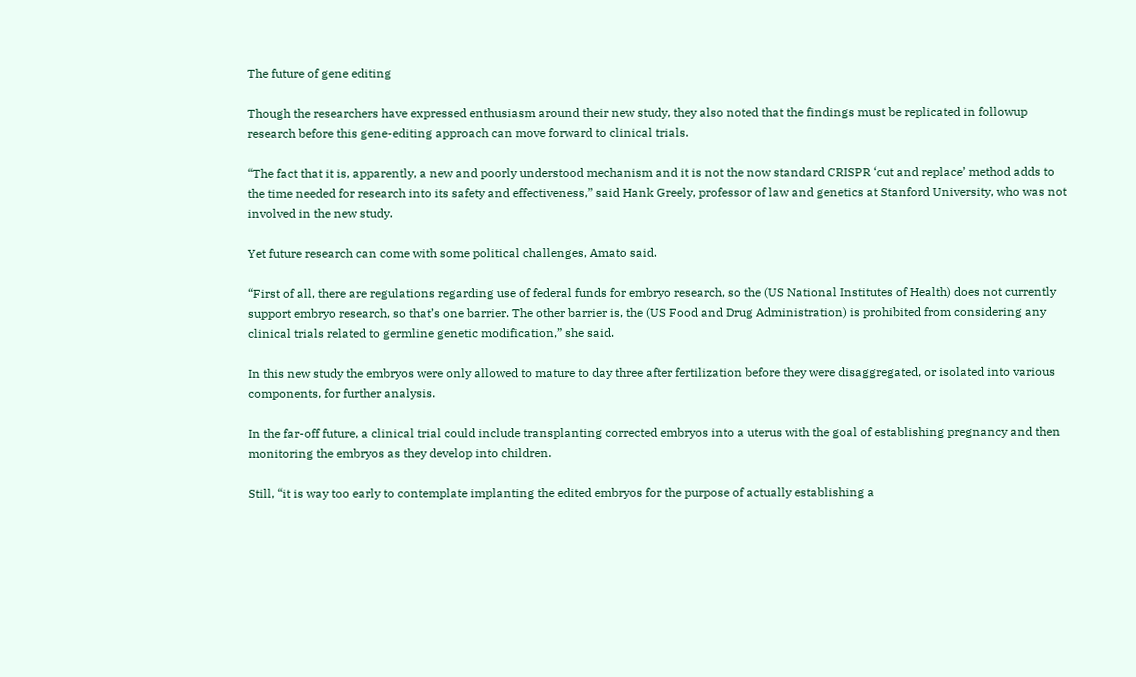The future of gene editing

Though the researchers have expressed enthusiasm around their new study, they also noted that the findings must be replicated in followup research before this gene-editing approach can move forward to clinical trials.

“The fact that it is, apparently, a new and poorly understood mechanism and it is not the now standard CRISPR ‘cut and replace’ method adds to the time needed for research into its safety and effectiveness,” said Hank Greely, professor of law and genetics at Stanford University, who was not involved in the new study.

Yet future research can come with some political challenges, Amato said.

“First of all, there are regulations regarding use of federal funds for embryo research, so the (US National Institutes of Health) does not currently support embryo research, so that’s one barrier. The other barrier is, the (US Food and Drug Administration) is prohibited from considering any clinical trials related to germline genetic modification,” she said.

In this new study the embryos were only allowed to mature to day three after fertilization before they were disaggregated, or isolated into various components, for further analysis.

In the far-off future, a clinical trial could include transplanting corrected embryos into a uterus with the goal of establishing pregnancy and then monitoring the embryos as they develop into children.

Still, “it is way too early to contemplate implanting the edited embryos for the purpose of actually establishing a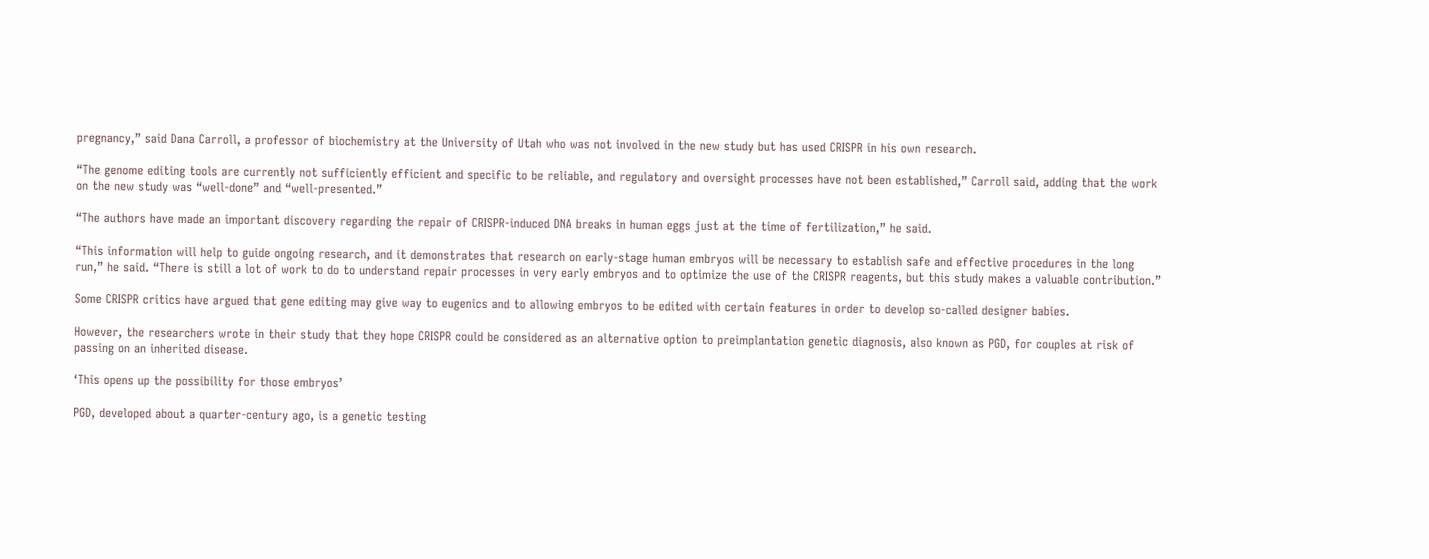pregnancy,” said Dana Carroll, a professor of biochemistry at the University of Utah who was not involved in the new study but has used CRISPR in his own research.

“The genome editing tools are currently not sufficiently efficient and specific to be reliable, and regulatory and oversight processes have not been established,” Carroll said, adding that the work on the new study was “well-done” and “well-presented.”

“The authors have made an important discovery regarding the repair of CRISPR-induced DNA breaks in human eggs just at the time of fertilization,” he said.

“This information will help to guide ongoing research, and it demonstrates that research on early-stage human embryos will be necessary to establish safe and effective procedures in the long run,” he said. “There is still a lot of work to do to understand repair processes in very early embryos and to optimize the use of the CRISPR reagents, but this study makes a valuable contribution.”

Some CRISPR critics have argued that gene editing may give way to eugenics and to allowing embryos to be edited with certain features in order to develop so-called designer babies.

However, the researchers wrote in their study that they hope CRISPR could be considered as an alternative option to preimplantation genetic diagnosis, also known as PGD, for couples at risk of passing on an inherited disease.

‘This opens up the possibility for those embryos’

PGD, developed about a quarter-century ago, is a genetic testing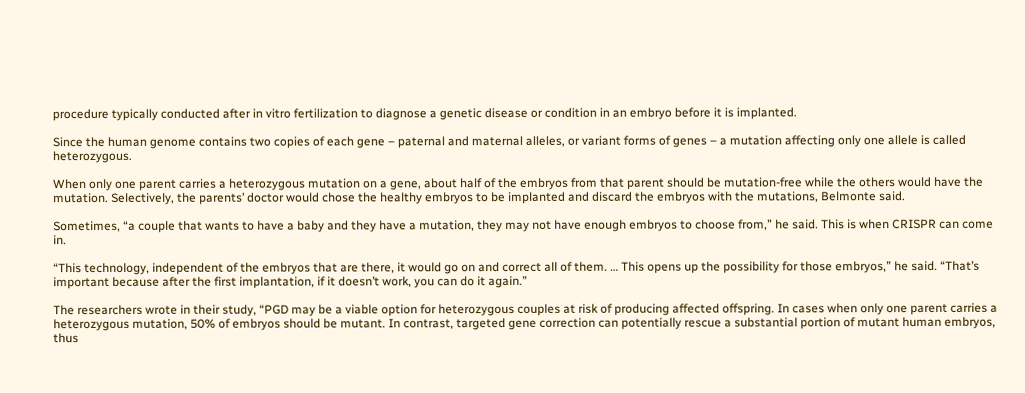procedure typically conducted after in vitro fertilization to diagnose a genetic disease or condition in an embryo before it is implanted.

Since the human genome contains two copies of each gene – paternal and maternal alleles, or variant forms of genes – a mutation affecting only one allele is called heterozygous.

When only one parent carries a heterozygous mutation on a gene, about half of the embryos from that parent should be mutation-free while the others would have the mutation. Selectively, the parents’ doctor would chose the healthy embryos to be implanted and discard the embryos with the mutations, Belmonte said.

Sometimes, “a couple that wants to have a baby and they have a mutation, they may not have enough embryos to choose from,” he said. This is when CRISPR can come in.

“This technology, independent of the embryos that are there, it would go on and correct all of them. … This opens up the possibility for those embryos,” he said. “That’s important because after the first implantation, if it doesn’t work, you can do it again.”

The researchers wrote in their study, “PGD may be a viable option for heterozygous couples at risk of producing affected offspring. In cases when only one parent carries a heterozygous mutation, 50% of embryos should be mutant. In contrast, targeted gene correction can potentially rescue a substantial portion of mutant human embryos, thus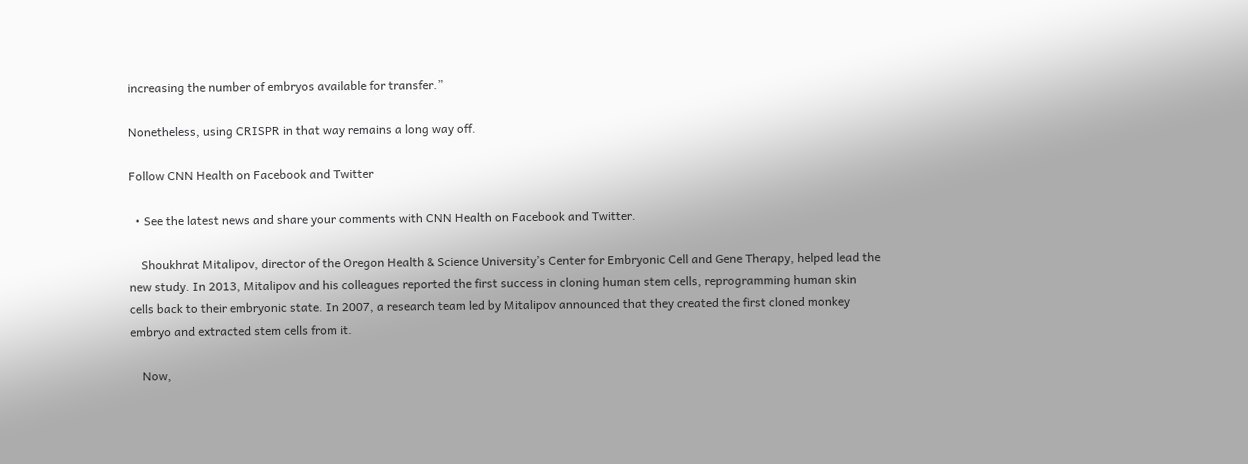increasing the number of embryos available for transfer.”

Nonetheless, using CRISPR in that way remains a long way off.

Follow CNN Health on Facebook and Twitter

  • See the latest news and share your comments with CNN Health on Facebook and Twitter.

    Shoukhrat Mitalipov, director of the Oregon Health & Science University’s Center for Embryonic Cell and Gene Therapy, helped lead the new study. In 2013, Mitalipov and his colleagues reported the first success in cloning human stem cells, reprogramming human skin cells back to their embryonic state. In 2007, a research team led by Mitalipov announced that they created the first cloned monkey embryo and extracted stem cells from it.

    Now,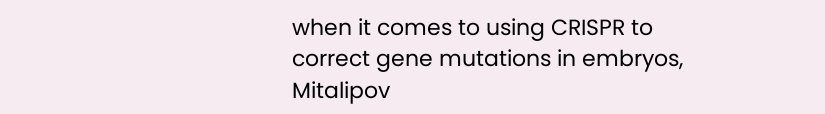when it comes to using CRISPR to correct gene mutations in embryos, Mitalipov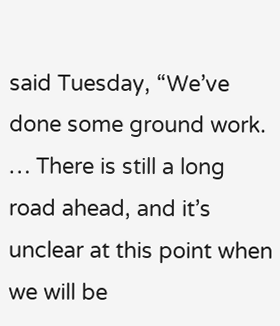said Tuesday, “We’ve done some ground work. … There is still a long road ahead, and it’s unclear at this point when we will be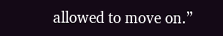allowed to move on.”